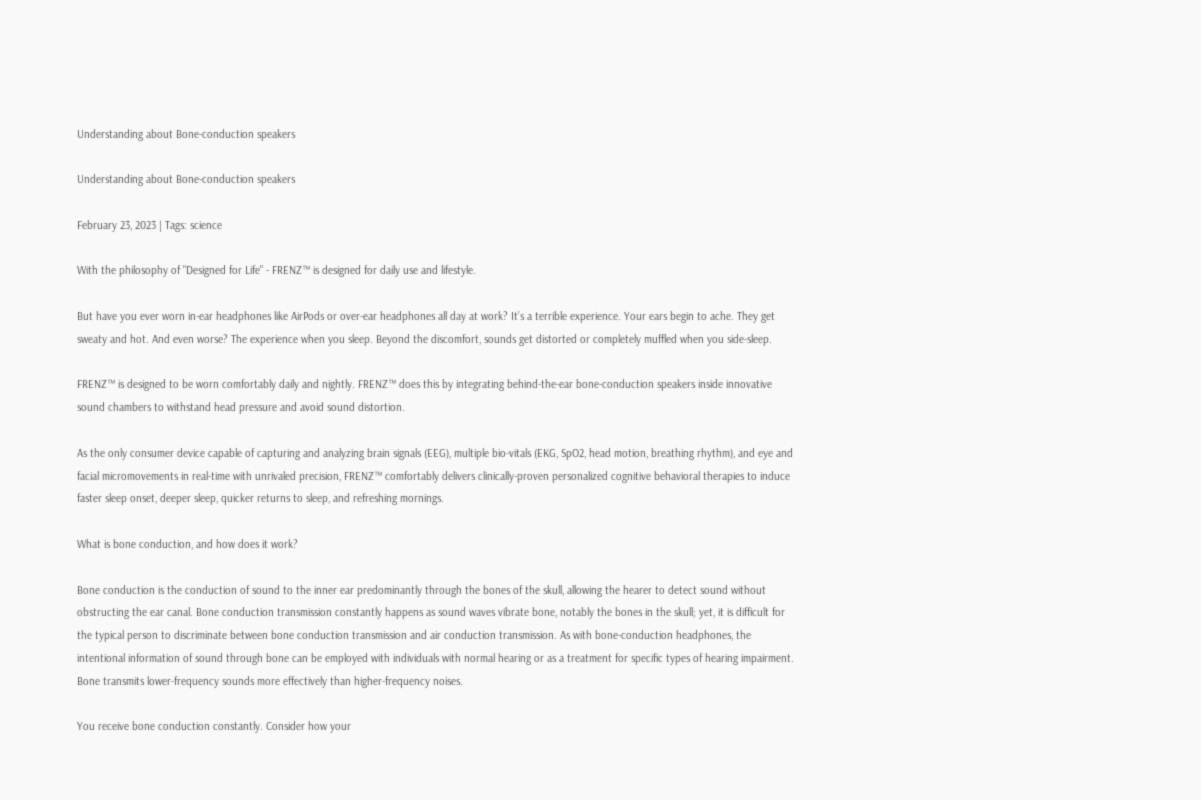Understanding about Bone-conduction speakers

Understanding about Bone-conduction speakers

February 23, 2023 | Tags: science

With the philosophy of "Designed for Life" - FRENZ™ is designed for daily use and lifestyle.

But have you ever worn in-ear headphones like AirPods or over-ear headphones all day at work? It’s a terrible experience. Your ears begin to ache. They get sweaty and hot. And even worse? The experience when you sleep. Beyond the discomfort, sounds get distorted or completely muffled when you side-sleep.

FRENZ™ is designed to be worn comfortably daily and nightly. FRENZ™ does this by integrating behind-the-ear bone-conduction speakers inside innovative sound chambers to withstand head pressure and avoid sound distortion.

As the only consumer device capable of capturing and analyzing brain signals (EEG), multiple bio-vitals (EKG, SpO2, head motion, breathing rhythm), and eye and facial micromovements in real-time with unrivaled precision, FRENZ™ comfortably delivers clinically-proven personalized cognitive behavioral therapies to induce faster sleep onset, deeper sleep, quicker returns to sleep, and refreshing mornings.

What is bone conduction, and how does it work?

Bone conduction is the conduction of sound to the inner ear predominantly through the bones of the skull, allowing the hearer to detect sound without obstructing the ear canal. Bone conduction transmission constantly happens as sound waves vibrate bone, notably the bones in the skull; yet, it is difficult for the typical person to discriminate between bone conduction transmission and air conduction transmission. As with bone-conduction headphones, the intentional information of sound through bone can be employed with individuals with normal hearing or as a treatment for specific types of hearing impairment. Bone transmits lower-frequency sounds more effectively than higher-frequency noises.

You receive bone conduction constantly. Consider how your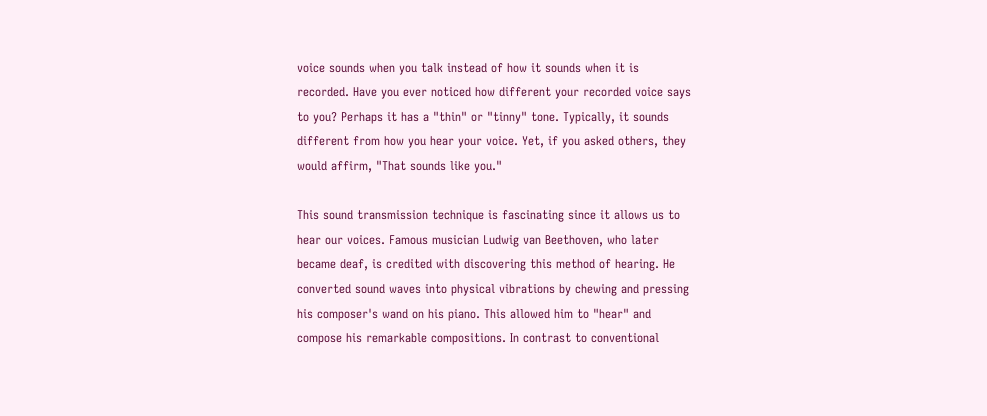voice sounds when you talk instead of how it sounds when it is recorded. Have you ever noticed how different your recorded voice says to you? Perhaps it has a "thin" or "tinny" tone. Typically, it sounds different from how you hear your voice. Yet, if you asked others, they would affirm, "That sounds like you."

This sound transmission technique is fascinating since it allows us to hear our voices. Famous musician Ludwig van Beethoven, who later became deaf, is credited with discovering this method of hearing. He converted sound waves into physical vibrations by chewing and pressing his composer's wand on his piano. This allowed him to "hear" and compose his remarkable compositions. In contrast to conventional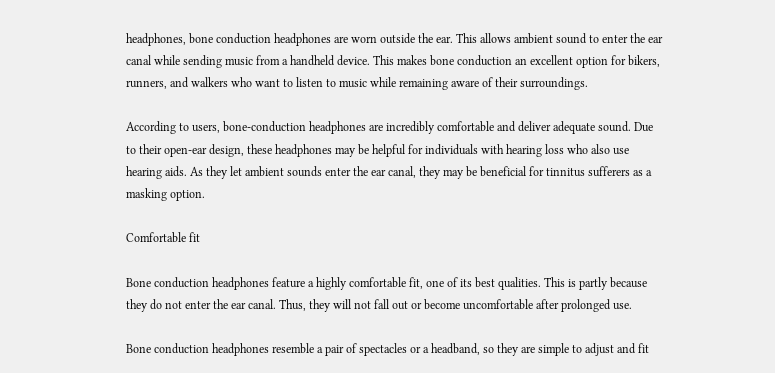headphones, bone conduction headphones are worn outside the ear. This allows ambient sound to enter the ear canal while sending music from a handheld device. This makes bone conduction an excellent option for bikers, runners, and walkers who want to listen to music while remaining aware of their surroundings.

According to users, bone-conduction headphones are incredibly comfortable and deliver adequate sound. Due to their open-ear design, these headphones may be helpful for individuals with hearing loss who also use hearing aids. As they let ambient sounds enter the ear canal, they may be beneficial for tinnitus sufferers as a masking option.

Comfortable fit

Bone conduction headphones feature a highly comfortable fit, one of its best qualities. This is partly because they do not enter the ear canal. Thus, they will not fall out or become uncomfortable after prolonged use.

Bone conduction headphones resemble a pair of spectacles or a headband, so they are simple to adjust and fit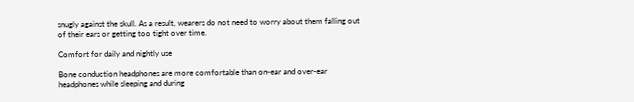snugly against the skull. As a result, wearers do not need to worry about them falling out of their ears or getting too tight over time.

Comfort for daily and nightly use

Bone conduction headphones are more comfortable than on-ear and over-ear headphones while sleeping and during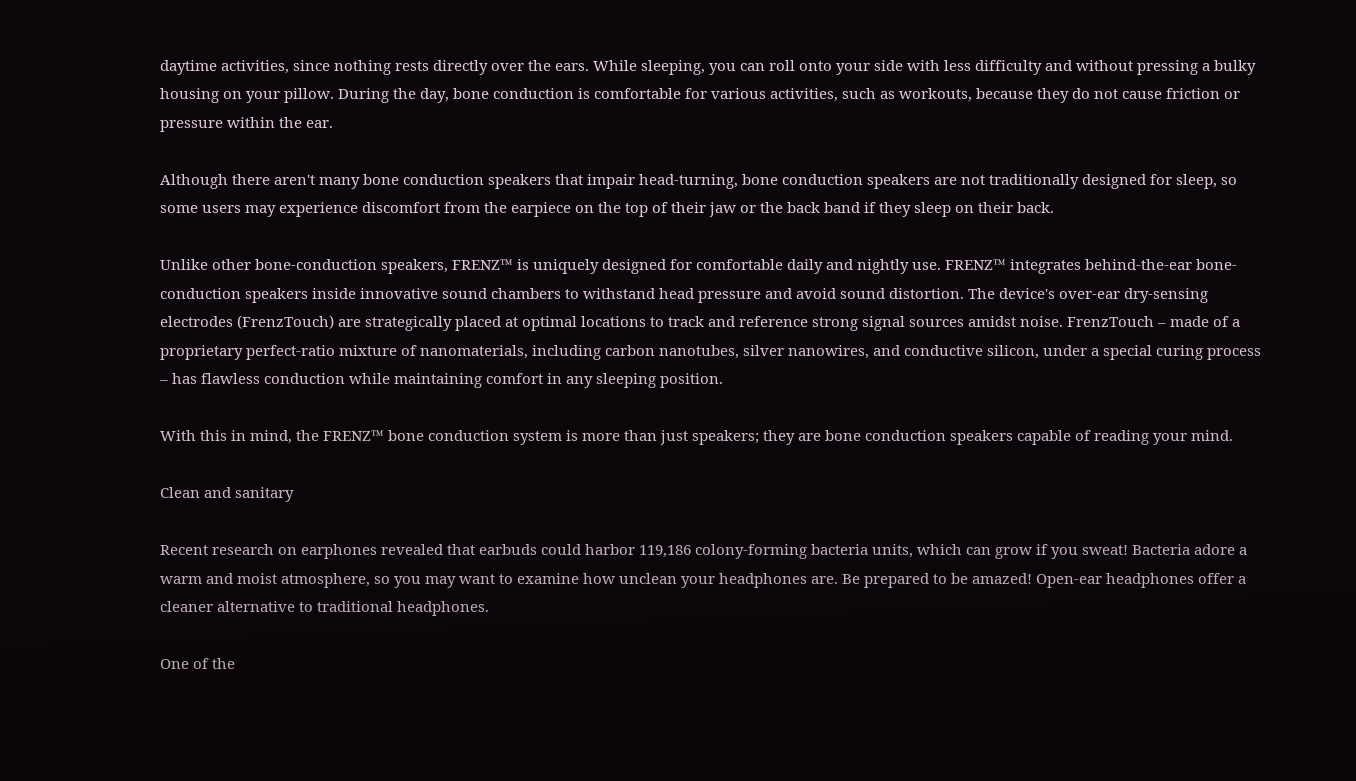daytime activities, since nothing rests directly over the ears. While sleeping, you can roll onto your side with less difficulty and without pressing a bulky housing on your pillow. During the day, bone conduction is comfortable for various activities, such as workouts, because they do not cause friction or pressure within the ear.

Although there aren't many bone conduction speakers that impair head-turning, bone conduction speakers are not traditionally designed for sleep, so some users may experience discomfort from the earpiece on the top of their jaw or the back band if they sleep on their back.

Unlike other bone-conduction speakers, FRENZ™ is uniquely designed for comfortable daily and nightly use. FRENZ™ integrates behind-the-ear bone-conduction speakers inside innovative sound chambers to withstand head pressure and avoid sound distortion. The device's over-ear dry-sensing electrodes (FrenzTouch) are strategically placed at optimal locations to track and reference strong signal sources amidst noise. FrenzTouch – made of a proprietary perfect-ratio mixture of nanomaterials, including carbon nanotubes, silver nanowires, and conductive silicon, under a special curing process – has flawless conduction while maintaining comfort in any sleeping position.

With this in mind, the FRENZ™ bone conduction system is more than just speakers; they are bone conduction speakers capable of reading your mind.

Clean and sanitary

Recent research on earphones revealed that earbuds could harbor 119,186 colony-forming bacteria units, which can grow if you sweat! Bacteria adore a warm and moist atmosphere, so you may want to examine how unclean your headphones are. Be prepared to be amazed! Open-ear headphones offer a cleaner alternative to traditional headphones.

One of the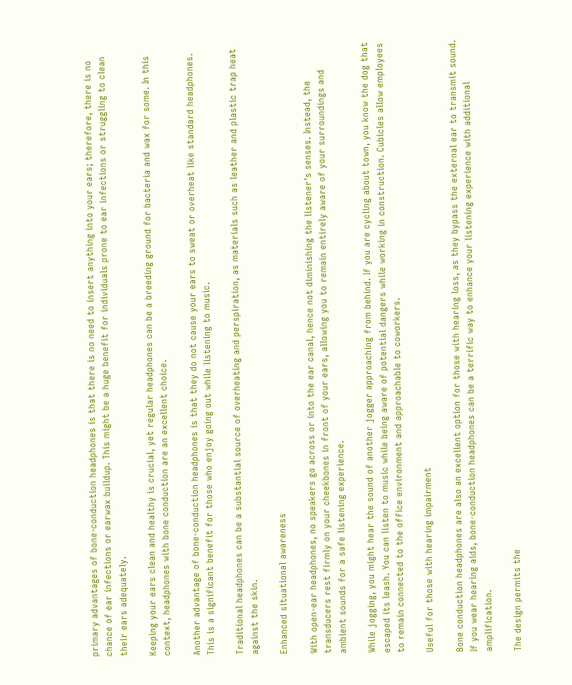primary advantages of bone-conduction headphones is that there is no need to insert anything into your ears; therefore, there is no chance of ear infections or earwax buildup. This might be a huge benefit for individuals prone to ear infections or struggling to clean their ears adequately.

Keeping your ears clean and healthy is crucial, yet regular headphones can be a breeding ground for bacteria and wax for some. In this context, headphones with bone conduction are an excellent choice.

Another advantage of bone-conduction headphones is that they do not cause your ears to sweat or overheat like standard headphones. This is a significant benefit for those who enjoy going out while listening to music.

Traditional headphones can be a substantial source of overheating and perspiration, as materials such as leather and plastic trap heat against the skin.

Enhanced situational awareness

With open-ear headphones, no speakers go across or into the ear canal, hence not diminishing the listener's senses. Instead, the transducers rest firmly on your cheekbones in front of your ears, allowing you to remain entirely aware of your surroundings and ambient sounds for a safe listening experience.

While jogging, you might hear the sound of another jogger approaching from behind. If you are cycling about town, you know the dog that escaped its leash. You can listen to music while being aware of potential dangers while working in construction. Cubicles allow employees to remain connected to the office environment and approachable to coworkers.

Useful for those with hearing impairment

Bone conduction headphones are also an excellent option for those with hearing loss, as they bypass the external ear to transmit sound. If you wear hearing aids, bone-conduction headphones can be a terrific way to enhance your listening experience with additional amplification.

The design permits the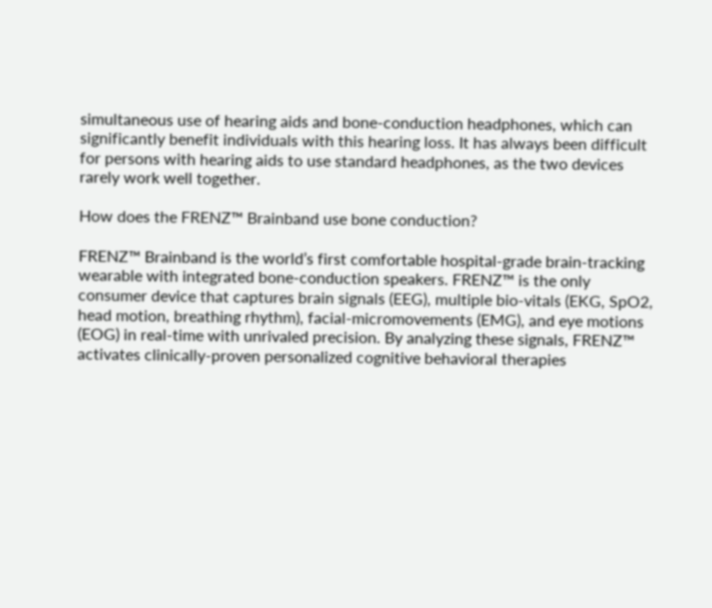simultaneous use of hearing aids and bone-conduction headphones, which can significantly benefit individuals with this hearing loss. It has always been difficult for persons with hearing aids to use standard headphones, as the two devices rarely work well together.

How does the FRENZ™ Brainband use bone conduction?

FRENZ™ Brainband is the world’s first comfortable hospital-grade brain-tracking wearable with integrated bone-conduction speakers. FRENZ™ is the only consumer device that captures brain signals (EEG), multiple bio-vitals (EKG, SpO2, head motion, breathing rhythm), facial-micromovements (EMG), and eye motions (EOG) in real-time with unrivaled precision. By analyzing these signals, FRENZ™ activates clinically-proven personalized cognitive behavioral therapies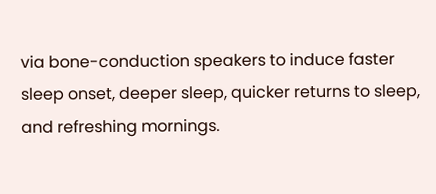via bone-conduction speakers to induce faster sleep onset, deeper sleep, quicker returns to sleep, and refreshing mornings.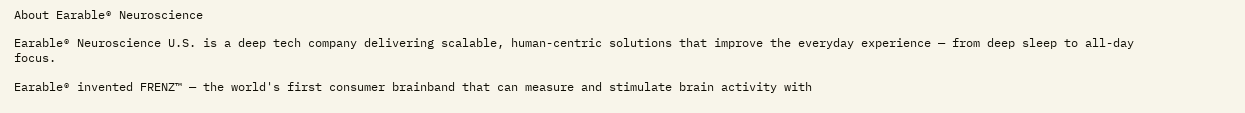About Earable® Neuroscience

Earable® Neuroscience U.S. is a deep tech company delivering scalable, human-centric solutions that improve the everyday experience — from deep sleep to all-day focus.

Earable® invented FRENZ™ — the world's first consumer brainband that can measure and stimulate brain activity with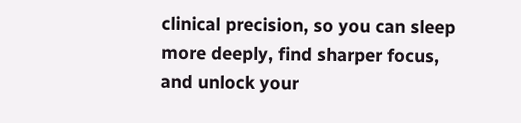clinical precision, so you can sleep more deeply, find sharper focus, and unlock your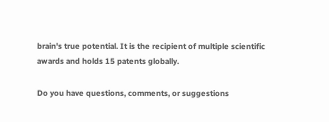brain's true potential. It is the recipient of multiple scientific awards and holds 15 patents globally.

Do you have questions, comments, or suggestions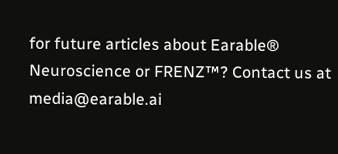for future articles about Earable® Neuroscience or FRENZ™? Contact us at media@earable.ai